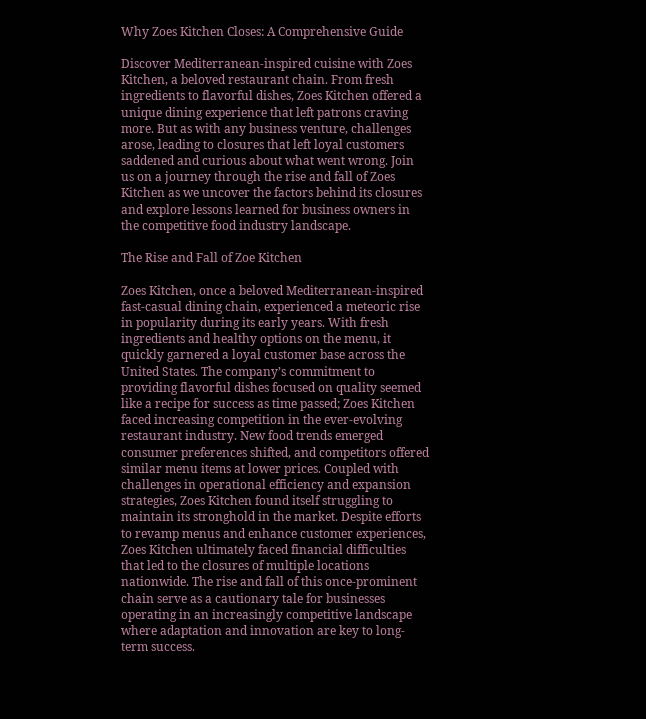Why Zoes Kitchen Closes: A Comprehensive Guide

Discover Mediterranean-inspired cuisine with Zoes Kitchen, a beloved restaurant chain. From fresh ingredients to flavorful dishes, Zoes Kitchen offered a unique dining experience that left patrons craving more. But as with any business venture, challenges arose, leading to closures that left loyal customers saddened and curious about what went wrong. Join us on a journey through the rise and fall of Zoes Kitchen as we uncover the factors behind its closures and explore lessons learned for business owners in the competitive food industry landscape.

The Rise and Fall of Zoe Kitchen

Zoes Kitchen, once a beloved Mediterranean-inspired fast-casual dining chain, experienced a meteoric rise in popularity during its early years. With fresh ingredients and healthy options on the menu, it quickly garnered a loyal customer base across the United States. The company’s commitment to providing flavorful dishes focused on quality seemed like a recipe for success as time passed; Zoes Kitchen faced increasing competition in the ever-evolving restaurant industry. New food trends emerged consumer preferences shifted, and competitors offered similar menu items at lower prices. Coupled with challenges in operational efficiency and expansion strategies, Zoes Kitchen found itself struggling to maintain its stronghold in the market. Despite efforts to revamp menus and enhance customer experiences, Zoes Kitchen ultimately faced financial difficulties that led to the closures of multiple locations nationwide. The rise and fall of this once-prominent chain serve as a cautionary tale for businesses operating in an increasingly competitive landscape where adaptation and innovation are key to long-term success.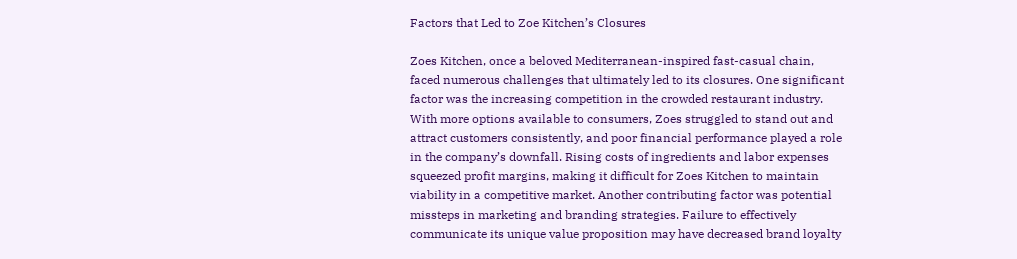Factors that Led to Zoe Kitchen’s Closures

Zoes Kitchen, once a beloved Mediterranean-inspired fast-casual chain, faced numerous challenges that ultimately led to its closures. One significant factor was the increasing competition in the crowded restaurant industry. With more options available to consumers, Zoes struggled to stand out and attract customers consistently, and poor financial performance played a role in the company’s downfall. Rising costs of ingredients and labor expenses squeezed profit margins, making it difficult for Zoes Kitchen to maintain viability in a competitive market. Another contributing factor was potential missteps in marketing and branding strategies. Failure to effectively communicate its unique value proposition may have decreased brand loyalty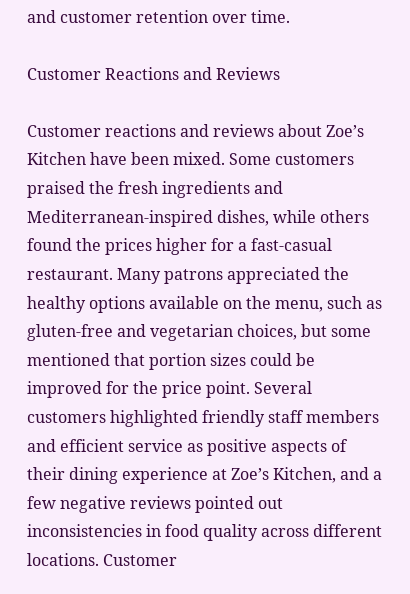and customer retention over time.

Customer Reactions and Reviews

Customer reactions and reviews about Zoe’s Kitchen have been mixed. Some customers praised the fresh ingredients and Mediterranean-inspired dishes, while others found the prices higher for a fast-casual restaurant. Many patrons appreciated the healthy options available on the menu, such as gluten-free and vegetarian choices, but some mentioned that portion sizes could be improved for the price point. Several customers highlighted friendly staff members and efficient service as positive aspects of their dining experience at Zoe’s Kitchen, and a few negative reviews pointed out inconsistencies in food quality across different locations. Customer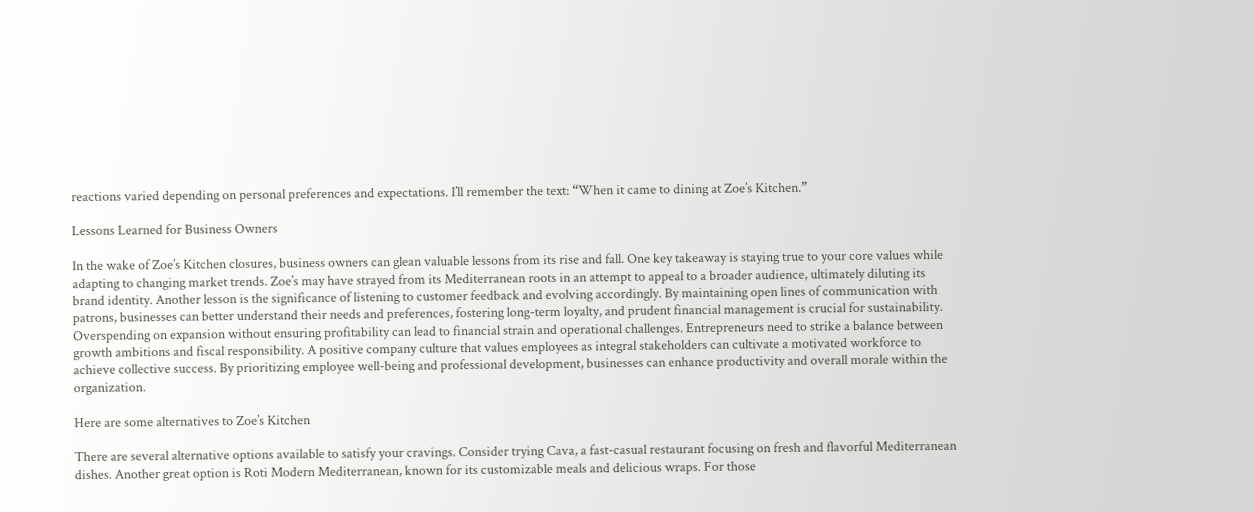reactions varied depending on personal preferences and expectations. I’ll remember the text: “When it came to dining at Zoe’s Kitchen.”

Lessons Learned for Business Owners

In the wake of Zoe’s Kitchen closures, business owners can glean valuable lessons from its rise and fall. One key takeaway is staying true to your core values while adapting to changing market trends. Zoe’s may have strayed from its Mediterranean roots in an attempt to appeal to a broader audience, ultimately diluting its brand identity. Another lesson is the significance of listening to customer feedback and evolving accordingly. By maintaining open lines of communication with patrons, businesses can better understand their needs and preferences, fostering long-term loyalty, and prudent financial management is crucial for sustainability. Overspending on expansion without ensuring profitability can lead to financial strain and operational challenges. Entrepreneurs need to strike a balance between growth ambitions and fiscal responsibility. A positive company culture that values employees as integral stakeholders can cultivate a motivated workforce to achieve collective success. By prioritizing employee well-being and professional development, businesses can enhance productivity and overall morale within the organization.

Here are some alternatives to Zoe’s Kitchen

There are several alternative options available to satisfy your cravings. Consider trying Cava, a fast-casual restaurant focusing on fresh and flavorful Mediterranean dishes. Another great option is Roti Modern Mediterranean, known for its customizable meals and delicious wraps. For those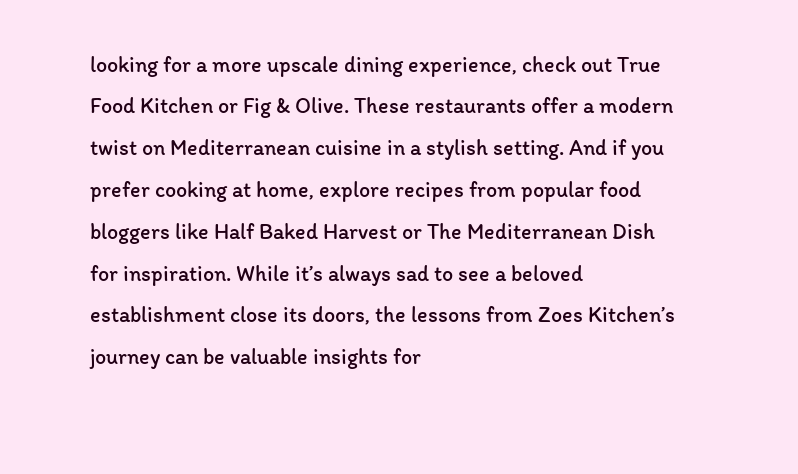looking for a more upscale dining experience, check out True Food Kitchen or Fig & Olive. These restaurants offer a modern twist on Mediterranean cuisine in a stylish setting. And if you prefer cooking at home, explore recipes from popular food bloggers like Half Baked Harvest or The Mediterranean Dish for inspiration. While it’s always sad to see a beloved establishment close its doors, the lessons from Zoes Kitchen’s journey can be valuable insights for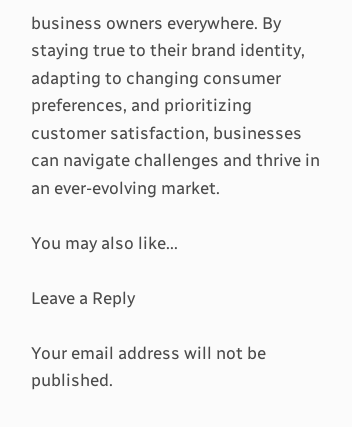business owners everywhere. By staying true to their brand identity, adapting to changing consumer preferences, and prioritizing customer satisfaction, businesses can navigate challenges and thrive in an ever-evolving market.

You may also like...

Leave a Reply

Your email address will not be published.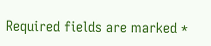Required fields are marked *